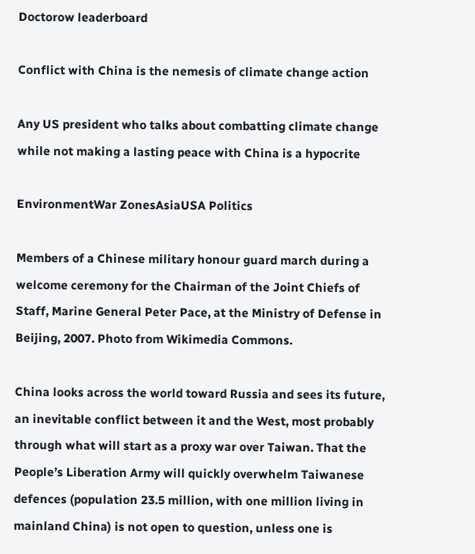Doctorow leaderboard

Conflict with China is the nemesis of climate change action

Any US president who talks about combatting climate change while not making a lasting peace with China is a hypocrite

EnvironmentWar ZonesAsiaUSA Politics

Members of a Chinese military honour guard march during a welcome ceremony for the Chairman of the Joint Chiefs of Staff, Marine General Peter Pace, at the Ministry of Defense in Beijing, 2007. Photo from Wikimedia Commons.

China looks across the world toward Russia and sees its future, an inevitable conflict between it and the West, most probably through what will start as a proxy war over Taiwan. That the People’s Liberation Army will quickly overwhelm Taiwanese defences (population 23.5 million, with one million living in mainland China) is not open to question, unless one is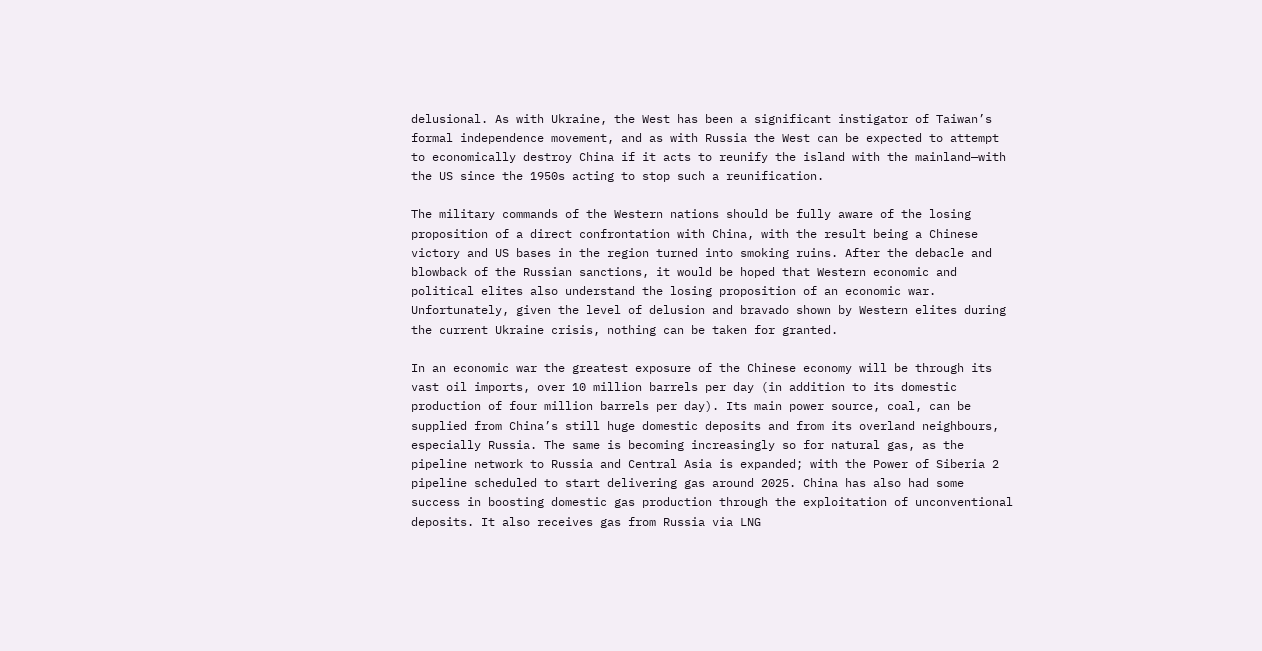delusional. As with Ukraine, the West has been a significant instigator of Taiwan’s formal independence movement, and as with Russia the West can be expected to attempt to economically destroy China if it acts to reunify the island with the mainland—with the US since the 1950s acting to stop such a reunification.

The military commands of the Western nations should be fully aware of the losing proposition of a direct confrontation with China, with the result being a Chinese victory and US bases in the region turned into smoking ruins. After the debacle and blowback of the Russian sanctions, it would be hoped that Western economic and political elites also understand the losing proposition of an economic war. Unfortunately, given the level of delusion and bravado shown by Western elites during the current Ukraine crisis, nothing can be taken for granted.

In an economic war the greatest exposure of the Chinese economy will be through its vast oil imports, over 10 million barrels per day (in addition to its domestic production of four million barrels per day). Its main power source, coal, can be supplied from China’s still huge domestic deposits and from its overland neighbours, especially Russia. The same is becoming increasingly so for natural gas, as the pipeline network to Russia and Central Asia is expanded; with the Power of Siberia 2 pipeline scheduled to start delivering gas around 2025. China has also had some success in boosting domestic gas production through the exploitation of unconventional deposits. It also receives gas from Russia via LNG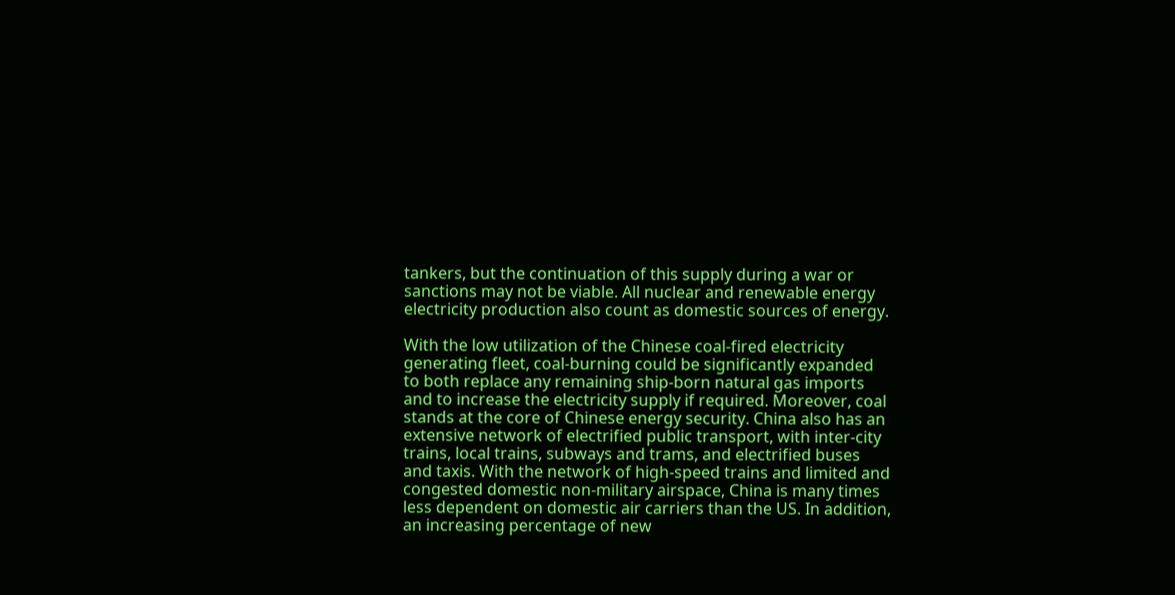tankers, but the continuation of this supply during a war or sanctions may not be viable. All nuclear and renewable energy electricity production also count as domestic sources of energy.

With the low utilization of the Chinese coal-fired electricity generating fleet, coal-burning could be significantly expanded to both replace any remaining ship-born natural gas imports and to increase the electricity supply if required. Moreover, coal stands at the core of Chinese energy security. China also has an extensive network of electrified public transport, with inter-city trains, local trains, subways and trams, and electrified buses and taxis. With the network of high-speed trains and limited and congested domestic non-military airspace, China is many times less dependent on domestic air carriers than the US. In addition, an increasing percentage of new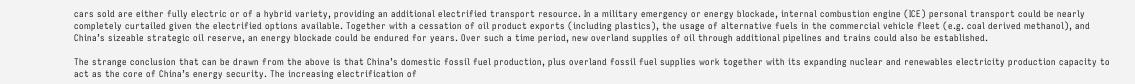cars sold are either fully electric or of a hybrid variety, providing an additional electrified transport resource. In a military emergency or energy blockade, internal combustion engine (ICE) personal transport could be nearly completely curtailed given the electrified options available. Together with a cessation of oil product exports (including plastics), the usage of alternative fuels in the commercial vehicle fleet (e.g. coal derived methanol), and China’s sizeable strategic oil reserve, an energy blockade could be endured for years. Over such a time period, new overland supplies of oil through additional pipelines and trains could also be established.

The strange conclusion that can be drawn from the above is that China’s domestic fossil fuel production, plus overland fossil fuel supplies work together with its expanding nuclear and renewables electricity production capacity to act as the core of China’s energy security. The increasing electrification of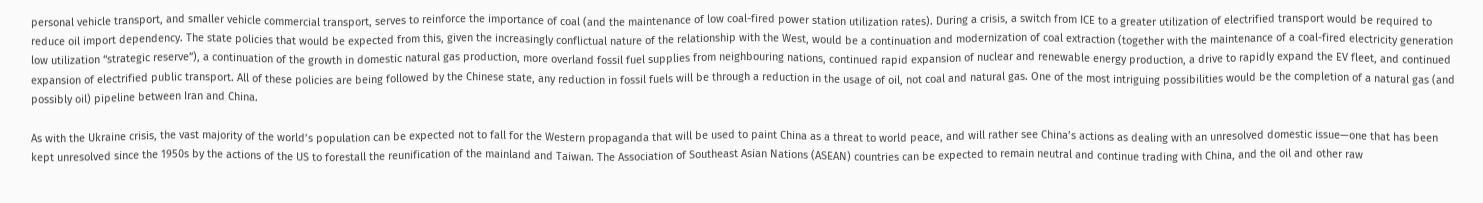personal vehicle transport, and smaller vehicle commercial transport, serves to reinforce the importance of coal (and the maintenance of low coal-fired power station utilization rates). During a crisis, a switch from ICE to a greater utilization of electrified transport would be required to reduce oil import dependency. The state policies that would be expected from this, given the increasingly conflictual nature of the relationship with the West, would be a continuation and modernization of coal extraction (together with the maintenance of a coal-fired electricity generation low utilization “strategic reserve”), a continuation of the growth in domestic natural gas production, more overland fossil fuel supplies from neighbouring nations, continued rapid expansion of nuclear and renewable energy production, a drive to rapidly expand the EV fleet, and continued expansion of electrified public transport. All of these policies are being followed by the Chinese state, any reduction in fossil fuels will be through a reduction in the usage of oil, not coal and natural gas. One of the most intriguing possibilities would be the completion of a natural gas (and possibly oil) pipeline between Iran and China.

As with the Ukraine crisis, the vast majority of the world’s population can be expected not to fall for the Western propaganda that will be used to paint China as a threat to world peace, and will rather see China’s actions as dealing with an unresolved domestic issue—one that has been kept unresolved since the 1950s by the actions of the US to forestall the reunification of the mainland and Taiwan. The Association of Southeast Asian Nations (ASEAN) countries can be expected to remain neutral and continue trading with China, and the oil and other raw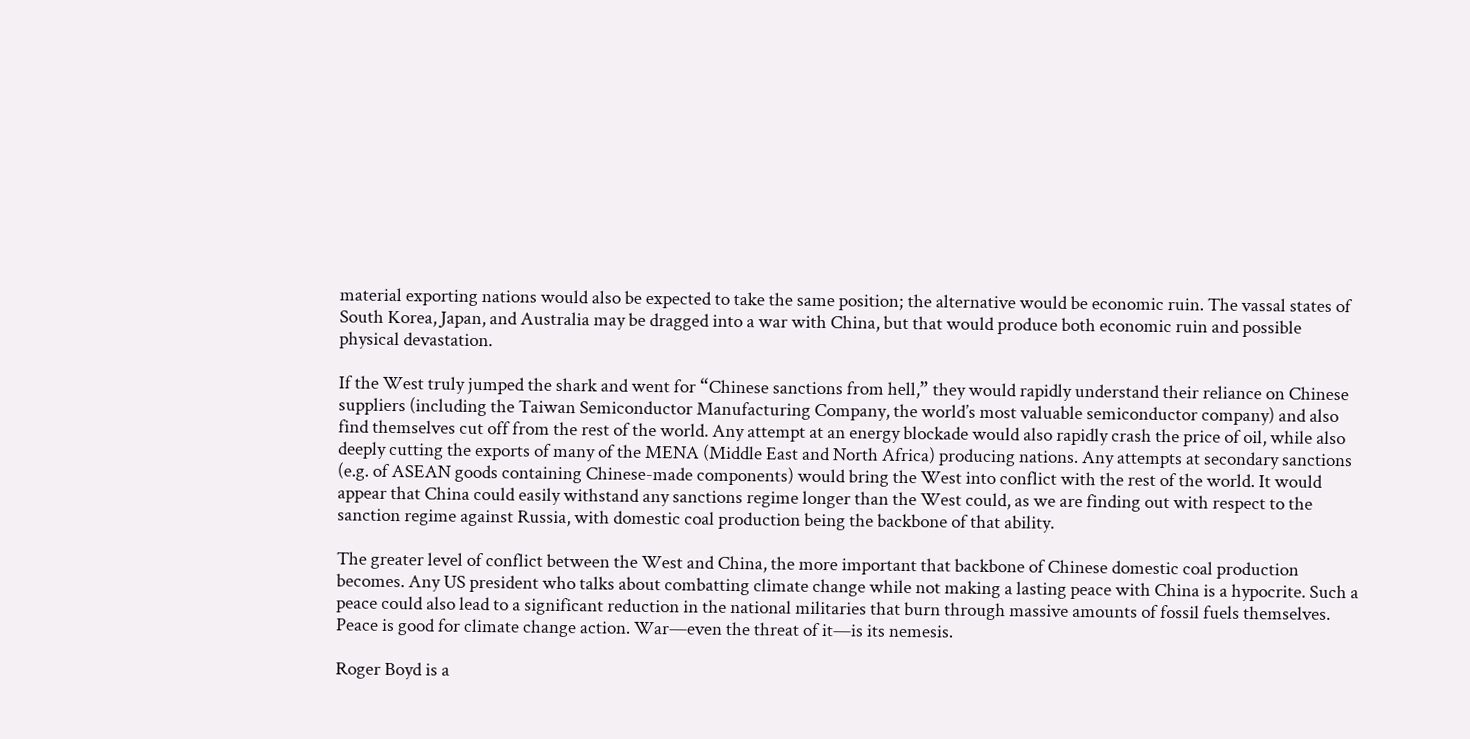material exporting nations would also be expected to take the same position; the alternative would be economic ruin. The vassal states of South Korea, Japan, and Australia may be dragged into a war with China, but that would produce both economic ruin and possible physical devastation.

If the West truly jumped the shark and went for “Chinese sanctions from hell,” they would rapidly understand their reliance on Chinese suppliers (including the Taiwan Semiconductor Manufacturing Company, the world’s most valuable semiconductor company) and also find themselves cut off from the rest of the world. Any attempt at an energy blockade would also rapidly crash the price of oil, while also deeply cutting the exports of many of the MENA (Middle East and North Africa) producing nations. Any attempts at secondary sanctions (e.g. of ASEAN goods containing Chinese-made components) would bring the West into conflict with the rest of the world. It would appear that China could easily withstand any sanctions regime longer than the West could, as we are finding out with respect to the sanction regime against Russia, with domestic coal production being the backbone of that ability.

The greater level of conflict between the West and China, the more important that backbone of Chinese domestic coal production becomes. Any US president who talks about combatting climate change while not making a lasting peace with China is a hypocrite. Such a peace could also lead to a significant reduction in the national militaries that burn through massive amounts of fossil fuels themselves. Peace is good for climate change action. War—even the threat of it—is its nemesis.

Roger Boyd is a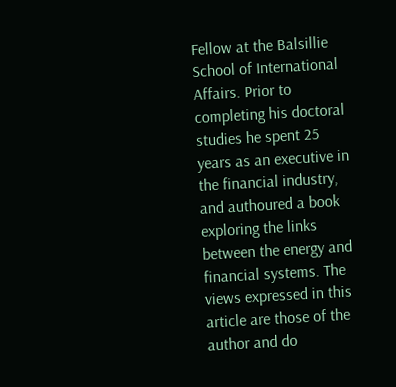Fellow at the Balsillie School of International Affairs. Prior to completing his doctoral studies he spent 25 years as an executive in the financial industry, and authoured a book exploring the links between the energy and financial systems. The views expressed in this article are those of the author and do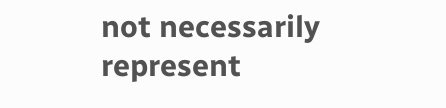not necessarily represent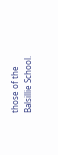those of the Balsillie School.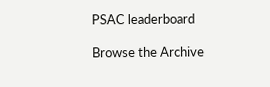PSAC leaderboard

Browse the Archive